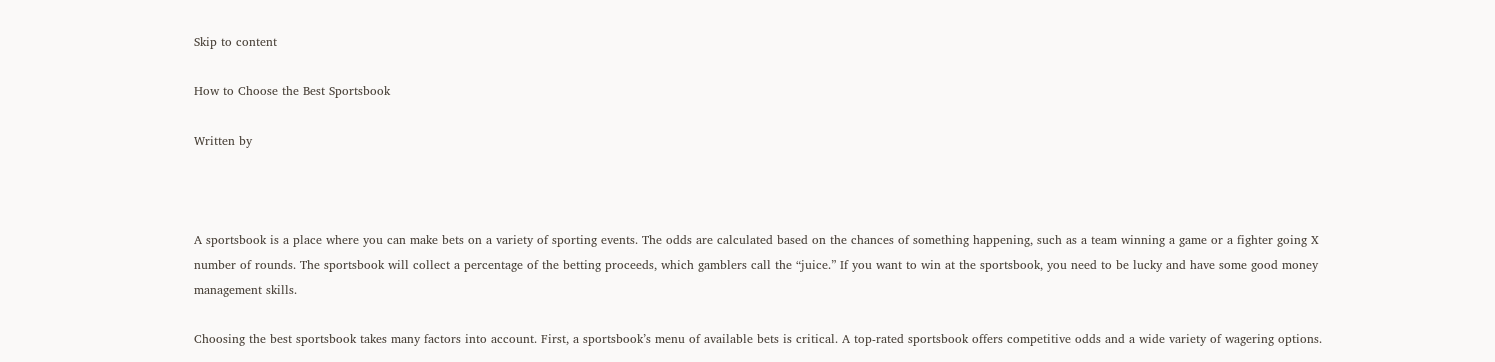Skip to content

How to Choose the Best Sportsbook

Written by



A sportsbook is a place where you can make bets on a variety of sporting events. The odds are calculated based on the chances of something happening, such as a team winning a game or a fighter going X number of rounds. The sportsbook will collect a percentage of the betting proceeds, which gamblers call the “juice.” If you want to win at the sportsbook, you need to be lucky and have some good money management skills.

Choosing the best sportsbook takes many factors into account. First, a sportsbook’s menu of available bets is critical. A top-rated sportsbook offers competitive odds and a wide variety of wagering options.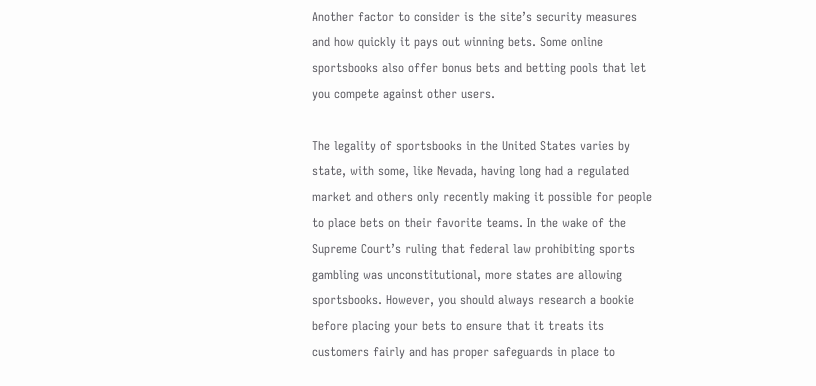Another factor to consider is the site’s security measures and how quickly it pays out winning bets. Some online sportsbooks also offer bonus bets and betting pools that let you compete against other users.

The legality of sportsbooks in the United States varies by state, with some, like Nevada, having long had a regulated market and others only recently making it possible for people to place bets on their favorite teams. In the wake of the Supreme Court’s ruling that federal law prohibiting sports gambling was unconstitutional, more states are allowing sportsbooks. However, you should always research a bookie before placing your bets to ensure that it treats its customers fairly and has proper safeguards in place to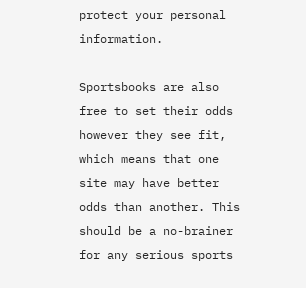protect your personal information.

Sportsbooks are also free to set their odds however they see fit, which means that one site may have better odds than another. This should be a no-brainer for any serious sports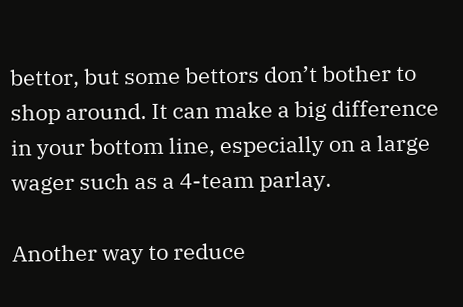bettor, but some bettors don’t bother to shop around. It can make a big difference in your bottom line, especially on a large wager such as a 4-team parlay.

Another way to reduce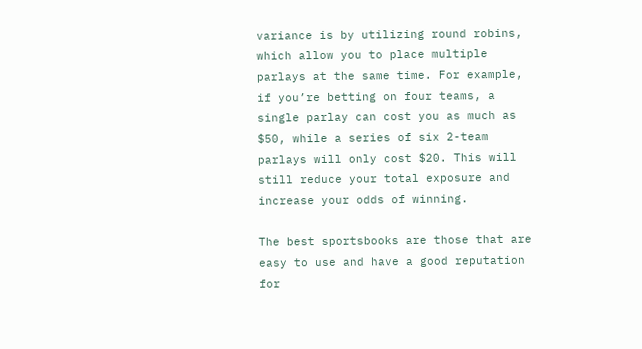variance is by utilizing round robins, which allow you to place multiple parlays at the same time. For example, if you’re betting on four teams, a single parlay can cost you as much as $50, while a series of six 2-team parlays will only cost $20. This will still reduce your total exposure and increase your odds of winning.

The best sportsbooks are those that are easy to use and have a good reputation for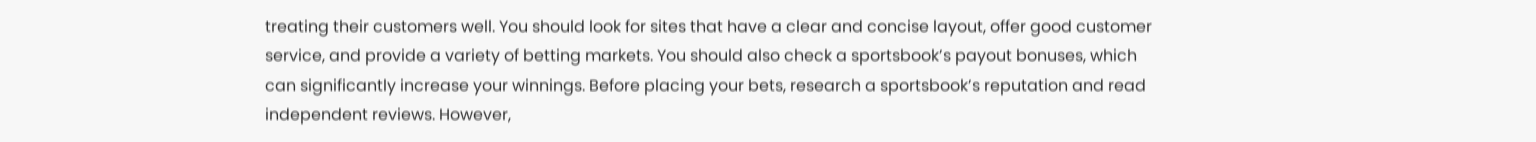treating their customers well. You should look for sites that have a clear and concise layout, offer good customer service, and provide a variety of betting markets. You should also check a sportsbook’s payout bonuses, which can significantly increase your winnings. Before placing your bets, research a sportsbook’s reputation and read independent reviews. However,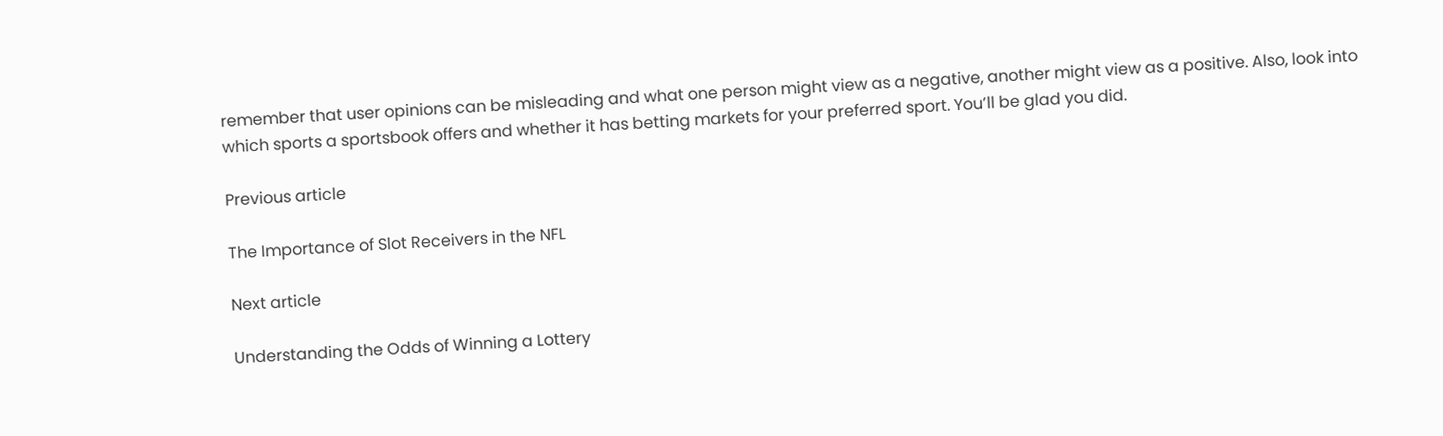remember that user opinions can be misleading and what one person might view as a negative, another might view as a positive. Also, look into which sports a sportsbook offers and whether it has betting markets for your preferred sport. You’ll be glad you did.

Previous article

The Importance of Slot Receivers in the NFL

Next article

Understanding the Odds of Winning a Lottery